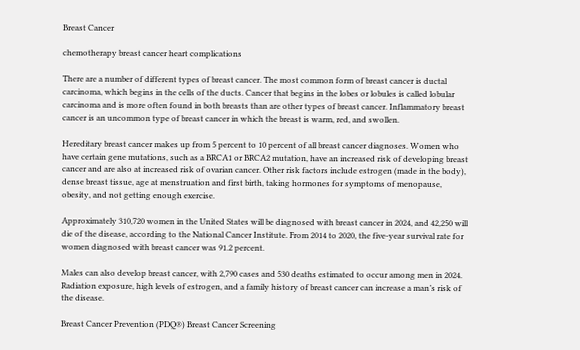Breast Cancer

chemotherapy breast cancer heart complications

There are a number of different types of breast cancer. The most common form of breast cancer is ductal carcinoma, which begins in the cells of the ducts. Cancer that begins in the lobes or lobules is called lobular carcinoma and is more often found in both breasts than are other types of breast cancer. Inflammatory breast cancer is an uncommon type of breast cancer in which the breast is warm, red, and swollen.

Hereditary breast cancer makes up from 5 percent to 10 percent of all breast cancer diagnoses. Women who have certain gene mutations, such as a BRCA1 or BRCA2 mutation, have an increased risk of developing breast cancer and are also at increased risk of ovarian cancer. Other risk factors include estrogen (made in the body), dense breast tissue, age at menstruation and first birth, taking hormones for symptoms of menopause, obesity, and not getting enough exercise.

Approximately 310,720 women in the United States will be diagnosed with breast cancer in 2024, and 42,250 will die of the disease, according to the National Cancer Institute. From 2014 to 2020, the five-year survival rate for women diagnosed with breast cancer was 91.2 percent.

Males can also develop breast cancer, with 2,790 cases and 530 deaths estimated to occur among men in 2024. Radiation exposure, high levels of estrogen, and a family history of breast cancer can increase a man’s risk of the disease.

Breast Cancer Prevention (PDQ®) Breast Cancer Screening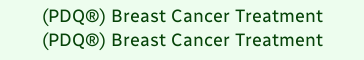(PDQ®) Breast Cancer Treatment (PDQ®) Breast Cancer Treatment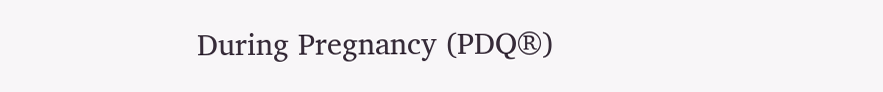During Pregnancy (PDQ®)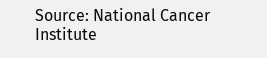Source: National Cancer Institute